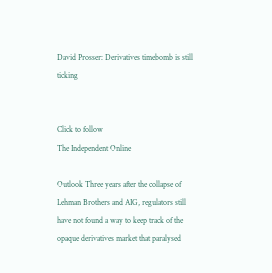David Prosser: Derivatives timebomb is still ticking


Click to follow
The Independent Online

Outlook Three years after the collapse of Lehman Brothers and AIG, regulators still have not found a way to keep track of the opaque derivatives market that paralysed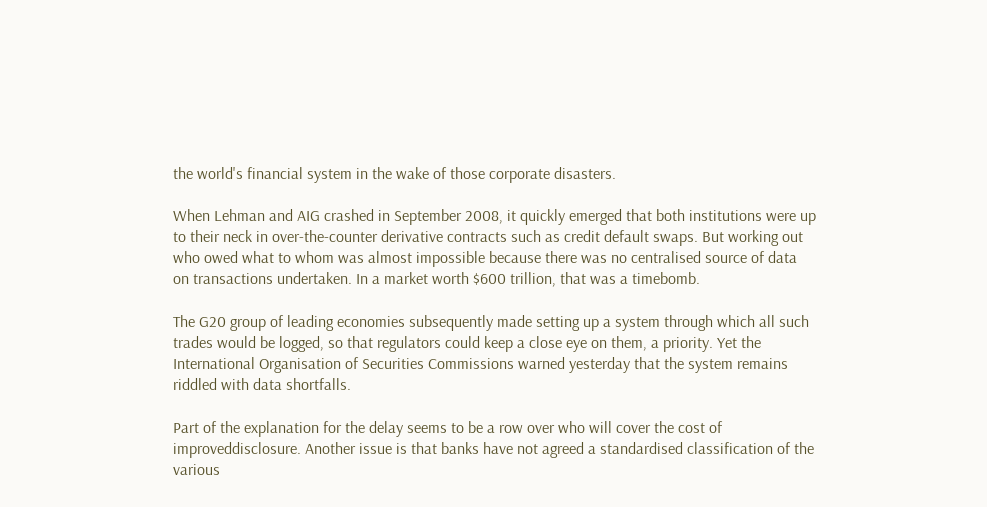the world's financial system in the wake of those corporate disasters.

When Lehman and AIG crashed in September 2008, it quickly emerged that both institutions were up to their neck in over-the-counter derivative contracts such as credit default swaps. But working out who owed what to whom was almost impossible because there was no centralised source of data on transactions undertaken. In a market worth $600 trillion, that was a timebomb.

The G20 group of leading economies subsequently made setting up a system through which all such trades would be logged, so that regulators could keep a close eye on them, a priority. Yet the International Organisation of Securities Commissions warned yesterday that the system remains riddled with data shortfalls.

Part of the explanation for the delay seems to be a row over who will cover the cost of improveddisclosure. Another issue is that banks have not agreed a standardised classification of the various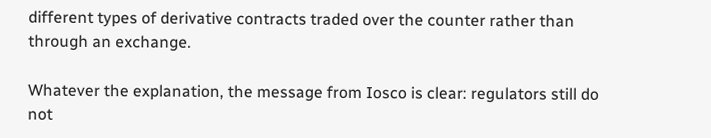different types of derivative contracts traded over the counter rather than through an exchange.

Whatever the explanation, the message from Iosco is clear: regulators still do not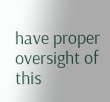have proper oversight of this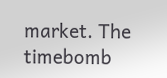market. The timebomb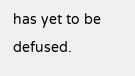has yet to be defused.